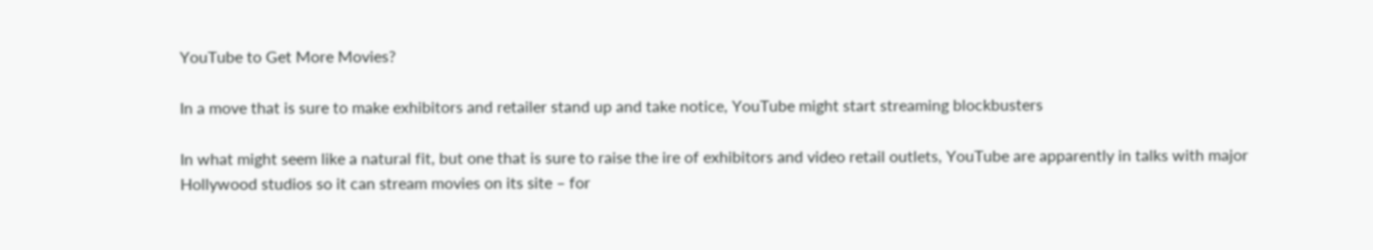YouTube to Get More Movies?

In a move that is sure to make exhibitors and retailer stand up and take notice, YouTube might start streaming blockbusters

In what might seem like a natural fit, but one that is sure to raise the ire of exhibitors and video retail outlets, YouTube are apparently in talks with major Hollywood studios so it can stream movies on its site – for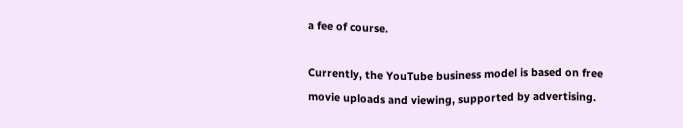a fee of course.

Currently, the YouTube business model is based on free movie uploads and viewing, supported by advertising.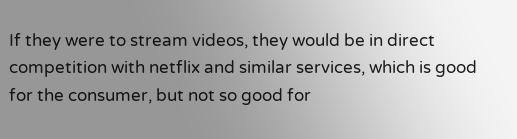If they were to stream videos, they would be in direct competition with netflix and similar services, which is good for the consumer, but not so good for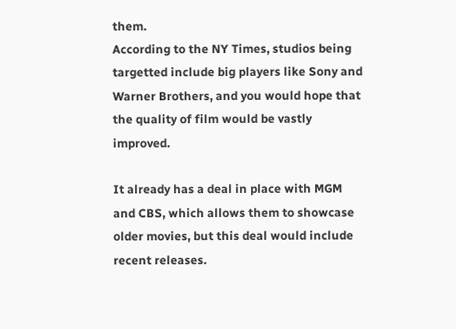them.
According to the NY Times, studios being targetted include big players like Sony and Warner Brothers, and you would hope that the quality of film would be vastly improved.

It already has a deal in place with MGM and CBS, which allows them to showcase older movies, but this deal would include recent releases.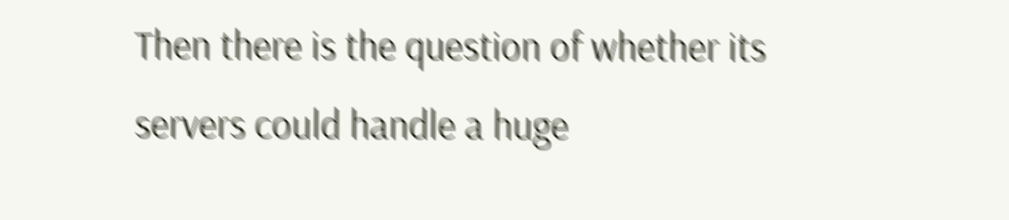Then there is the question of whether its servers could handle a huge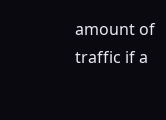amount of traffic if a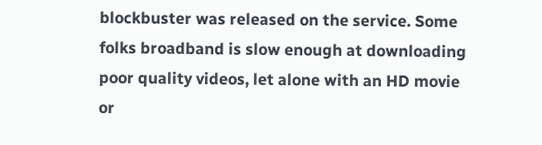blockbuster was released on the service. Some folks broadband is slow enough at downloading poor quality videos, let alone with an HD movie or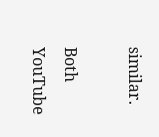similar.

Both YouTube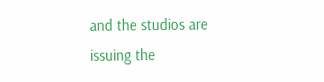and the studios are issuing the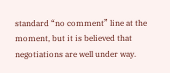standard “no comment” line at the moment, but it is believed that negotiations are well under way.